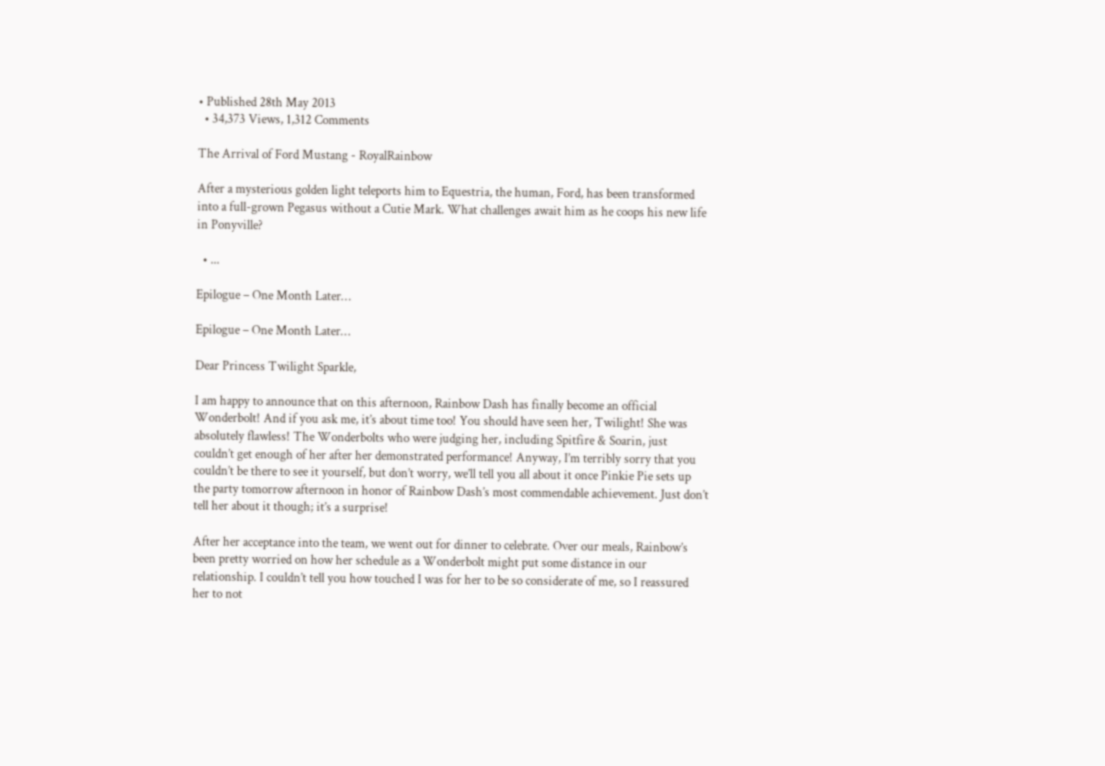• Published 28th May 2013
  • 34,373 Views, 1,312 Comments

The Arrival of Ford Mustang - RoyalRainbow

After a mysterious golden light teleports him to Equestria, the human, Ford, has been transformed into a full-grown Pegasus without a Cutie Mark. What challenges await him as he coops his new life in Ponyville?

  • ...

Epilogue – One Month Later…

Epilogue – One Month Later…

Dear Princess Twilight Sparkle,

I am happy to announce that on this afternoon, Rainbow Dash has finally become an official Wonderbolt! And if you ask me, it’s about time too! You should have seen her, Twilight! She was absolutely flawless! The Wonderbolts who were judging her, including Spitfire & Soarin, just couldn’t get enough of her after her demonstrated performance! Anyway, I’m terribly sorry that you couldn’t be there to see it yourself, but don’t worry, we’ll tell you all about it once Pinkie Pie sets up the party tomorrow afternoon in honor of Rainbow Dash’s most commendable achievement. Just don’t tell her about it though; it’s a surprise!

After her acceptance into the team, we went out for dinner to celebrate. Over our meals, Rainbow’s been pretty worried on how her schedule as a Wonderbolt might put some distance in our relationship. I couldn’t tell you how touched I was for her to be so considerate of me, so I reassured her to not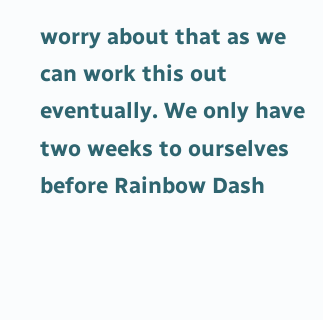worry about that as we can work this out eventually. We only have two weeks to ourselves before Rainbow Dash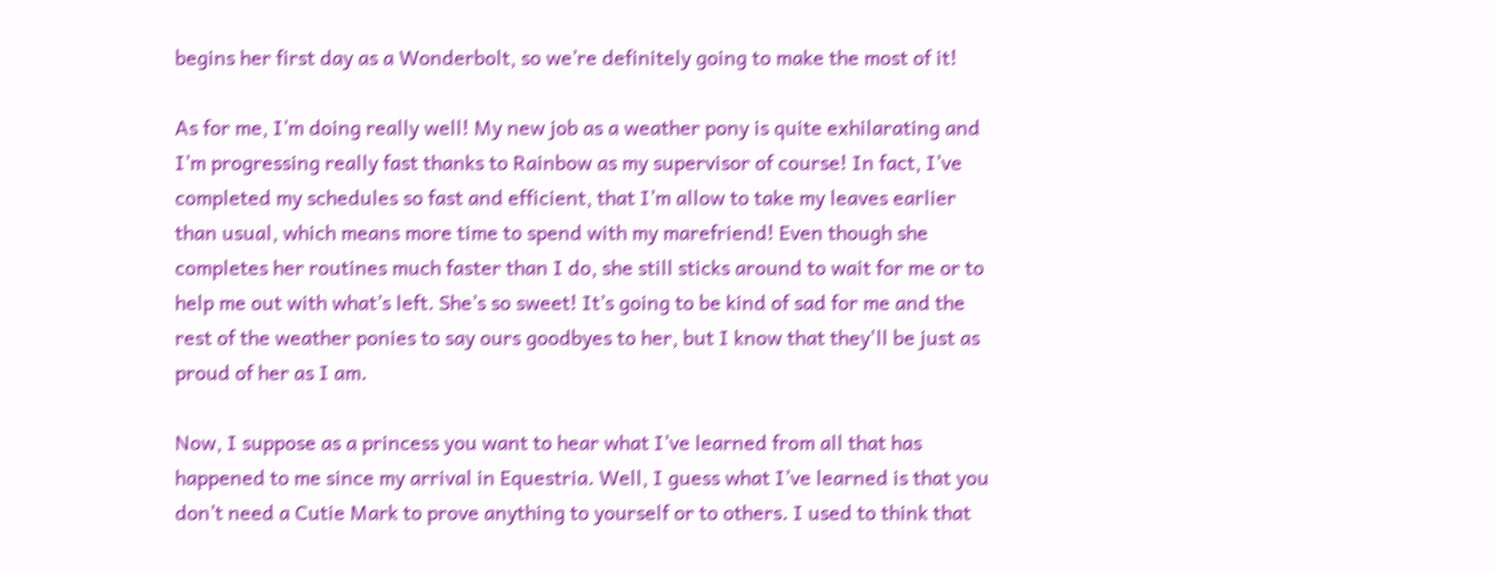begins her first day as a Wonderbolt, so we’re definitely going to make the most of it!

As for me, I’m doing really well! My new job as a weather pony is quite exhilarating and I’m progressing really fast thanks to Rainbow as my supervisor of course! In fact, I’ve completed my schedules so fast and efficient, that I’m allow to take my leaves earlier than usual, which means more time to spend with my marefriend! Even though she completes her routines much faster than I do, she still sticks around to wait for me or to help me out with what’s left. She’s so sweet! It’s going to be kind of sad for me and the rest of the weather ponies to say ours goodbyes to her, but I know that they'll be just as proud of her as I am.

Now, I suppose as a princess you want to hear what I’ve learned from all that has happened to me since my arrival in Equestria. Well, I guess what I’ve learned is that you don’t need a Cutie Mark to prove anything to yourself or to others. I used to think that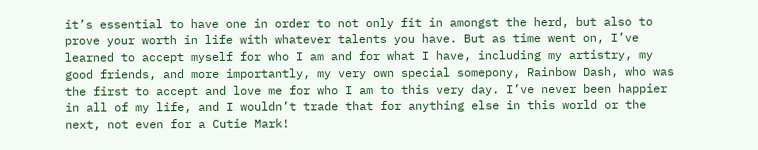it’s essential to have one in order to not only fit in amongst the herd, but also to prove your worth in life with whatever talents you have. But as time went on, I’ve learned to accept myself for who I am and for what I have, including my artistry, my good friends, and more importantly, my very own special somepony, Rainbow Dash, who was the first to accept and love me for who I am to this very day. I’ve never been happier in all of my life, and I wouldn’t trade that for anything else in this world or the next, not even for a Cutie Mark!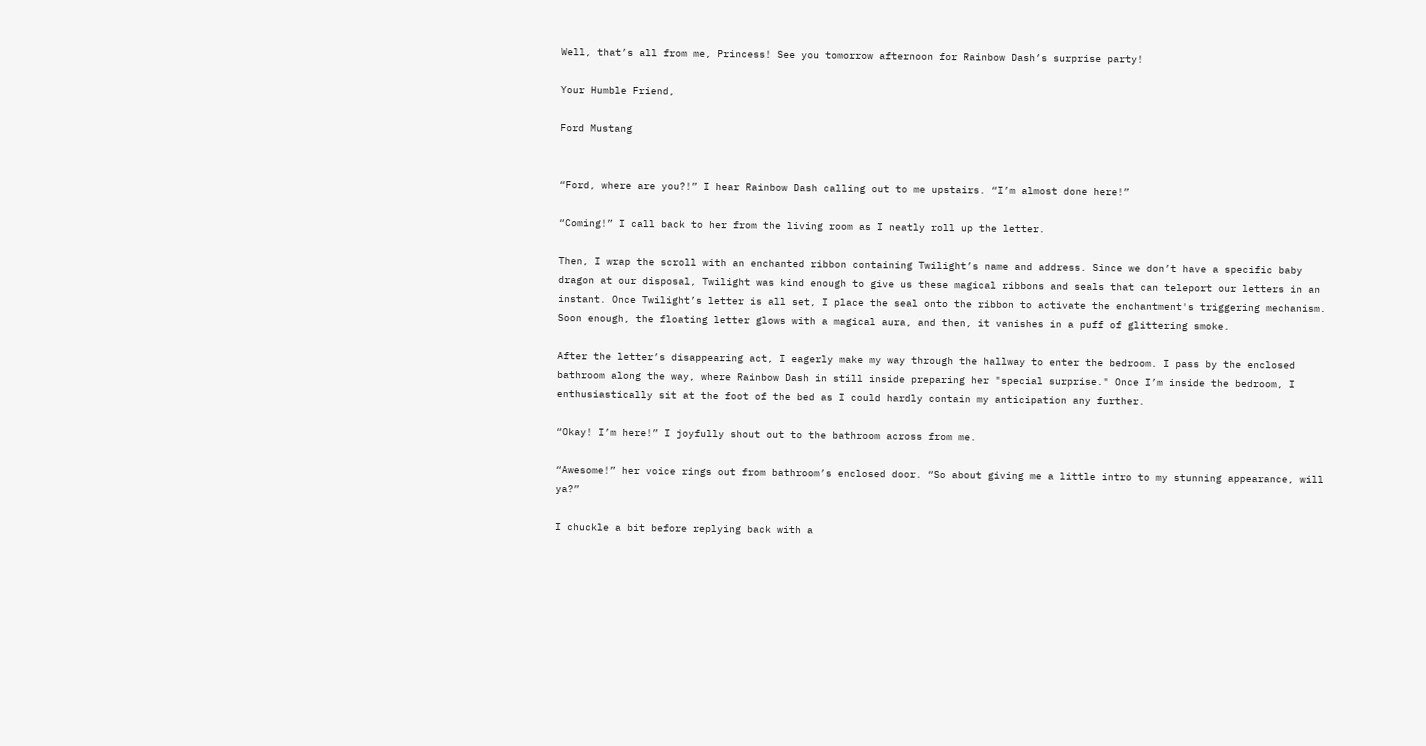Well, that’s all from me, Princess! See you tomorrow afternoon for Rainbow Dash’s surprise party!

Your Humble Friend,

Ford Mustang


“Ford, where are you?!” I hear Rainbow Dash calling out to me upstairs. “I’m almost done here!”

“Coming!” I call back to her from the living room as I neatly roll up the letter.

Then, I wrap the scroll with an enchanted ribbon containing Twilight’s name and address. Since we don’t have a specific baby dragon at our disposal, Twilight was kind enough to give us these magical ribbons and seals that can teleport our letters in an instant. Once Twilight’s letter is all set, I place the seal onto the ribbon to activate the enchantment's triggering mechanism. Soon enough, the floating letter glows with a magical aura, and then, it vanishes in a puff of glittering smoke.

After the letter’s disappearing act, I eagerly make my way through the hallway to enter the bedroom. I pass by the enclosed bathroom along the way, where Rainbow Dash in still inside preparing her "special surprise." Once I’m inside the bedroom, I enthusiastically sit at the foot of the bed as I could hardly contain my anticipation any further.

“Okay! I’m here!” I joyfully shout out to the bathroom across from me.

“Awesome!” her voice rings out from bathroom’s enclosed door. “So about giving me a little intro to my stunning appearance, will ya?”

I chuckle a bit before replying back with a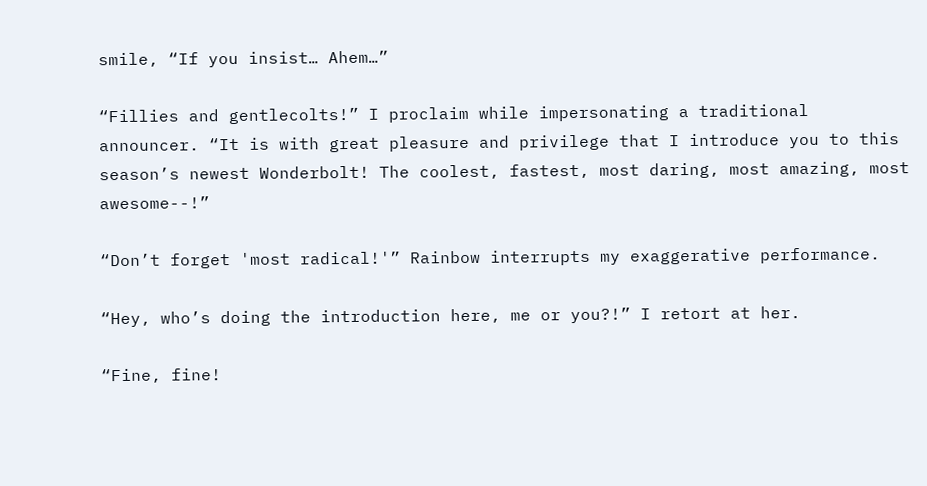smile, “If you insist… Ahem…”

“Fillies and gentlecolts!” I proclaim while impersonating a traditional announcer. “It is with great pleasure and privilege that I introduce you to this season’s newest Wonderbolt! The coolest, fastest, most daring, most amazing, most awesome--!”

“Don’t forget 'most radical!'” Rainbow interrupts my exaggerative performance.

“Hey, who’s doing the introduction here, me or you?!” I retort at her.

“Fine, fine!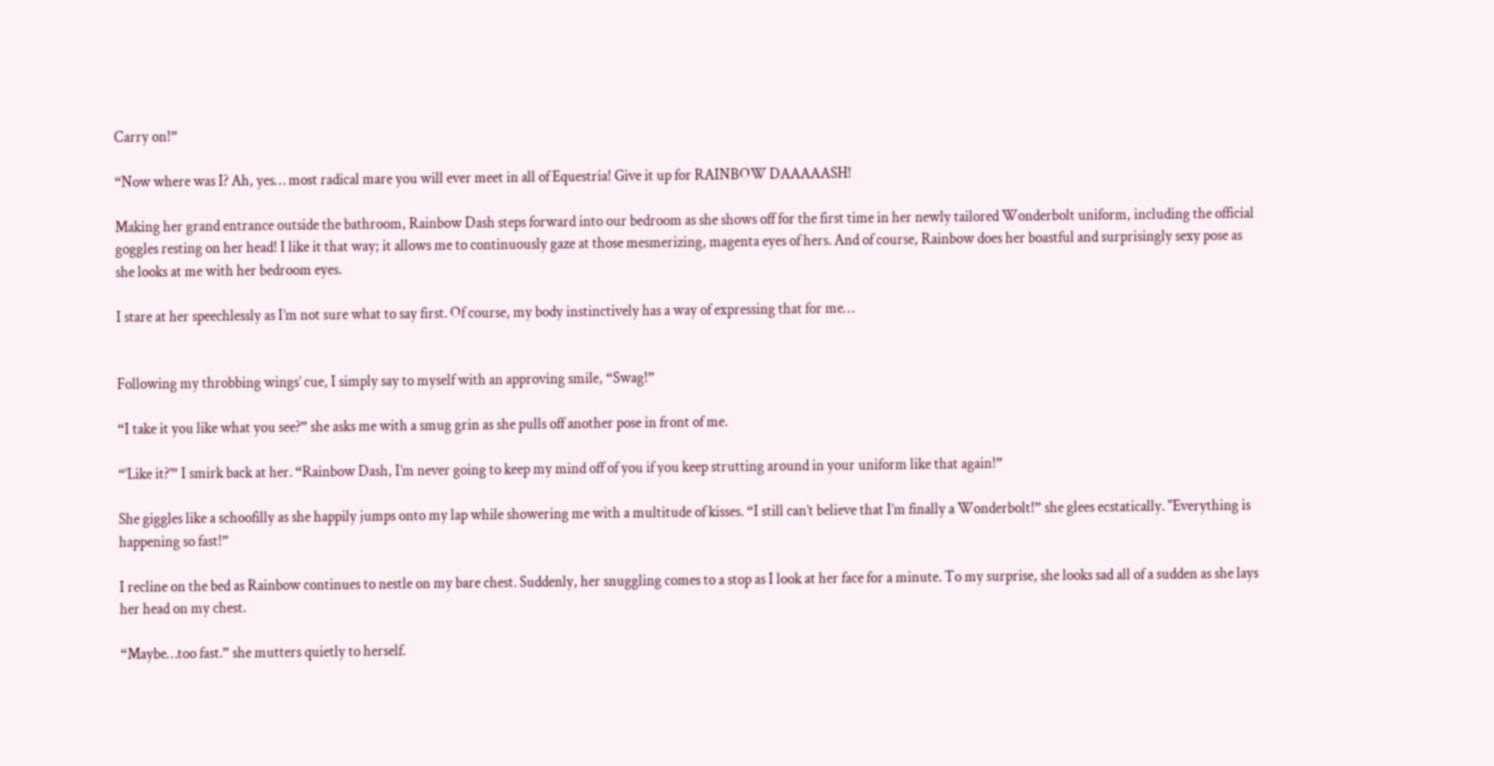Carry on!”

“Now where was I? Ah, yes… most radical mare you will ever meet in all of Equestria! Give it up for RAINBOW DAAAAASH!

Making her grand entrance outside the bathroom, Rainbow Dash steps forward into our bedroom as she shows off for the first time in her newly tailored Wonderbolt uniform, including the official goggles resting on her head! I like it that way; it allows me to continuously gaze at those mesmerizing, magenta eyes of hers. And of course, Rainbow does her boastful and surprisingly sexy pose as she looks at me with her bedroom eyes.

I stare at her speechlessly as I’m not sure what to say first. Of course, my body instinctively has a way of expressing that for me…


Following my throbbing wings’ cue, I simply say to myself with an approving smile, “Swag!”

“I take it you like what you see?” she asks me with a smug grin as she pulls off another pose in front of me.

“‘Like it?’” I smirk back at her. “Rainbow Dash, I’m never going to keep my mind off of you if you keep strutting around in your uniform like that again!”

She giggles like a schoofilly as she happily jumps onto my lap while showering me with a multitude of kisses. “I still can’t believe that I’m finally a Wonderbolt!” she glees ecstatically. "Everything is happening so fast!”

I recline on the bed as Rainbow continues to nestle on my bare chest. Suddenly, her snuggling comes to a stop as I look at her face for a minute. To my surprise, she looks sad all of a sudden as she lays her head on my chest.

“Maybe…too fast.” she mutters quietly to herself.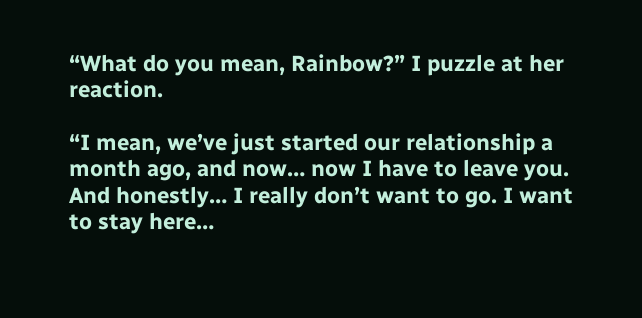“What do you mean, Rainbow?” I puzzle at her reaction.

“I mean, we’ve just started our relationship a month ago, and now… now I have to leave you. And honestly… I really don’t want to go. I want to stay here…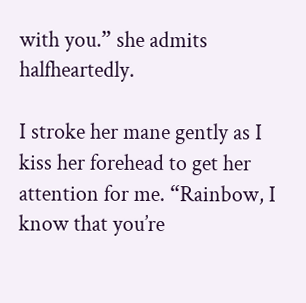with you.” she admits halfheartedly.

I stroke her mane gently as I kiss her forehead to get her attention for me. “Rainbow, I know that you’re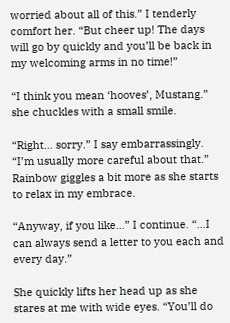worried about all of this.” I tenderly comfort her. “But cheer up! The days will go by quickly and you’ll be back in my welcoming arms in no time!”

“I think you mean ‘hooves’, Mustang.” she chuckles with a small smile.

“Right… sorry.” I say embarrassingly. “I’m usually more careful about that.” Rainbow giggles a bit more as she starts to relax in my embrace.

“Anyway, if you like…” I continue. “…I can always send a letter to you each and every day.”

She quickly lifts her head up as she stares at me with wide eyes. “You’ll do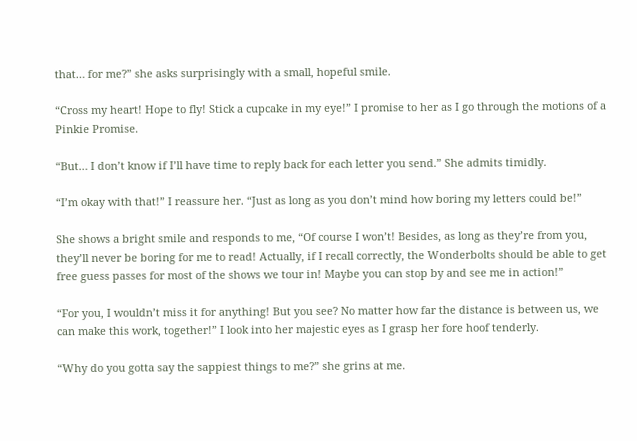that… for me?” she asks surprisingly with a small, hopeful smile.

“Cross my heart! Hope to fly! Stick a cupcake in my eye!” I promise to her as I go through the motions of a Pinkie Promise.

“But… I don’t know if I’ll have time to reply back for each letter you send.” She admits timidly.

“I’m okay with that!” I reassure her. “Just as long as you don’t mind how boring my letters could be!”

She shows a bright smile and responds to me, “Of course I won’t! Besides, as long as they’re from you, they’ll never be boring for me to read! Actually, if I recall correctly, the Wonderbolts should be able to get free guess passes for most of the shows we tour in! Maybe you can stop by and see me in action!”

“For you, I wouldn’t miss it for anything! But you see? No matter how far the distance is between us, we can make this work, together!” I look into her majestic eyes as I grasp her fore hoof tenderly.

“Why do you gotta say the sappiest things to me?” she grins at me.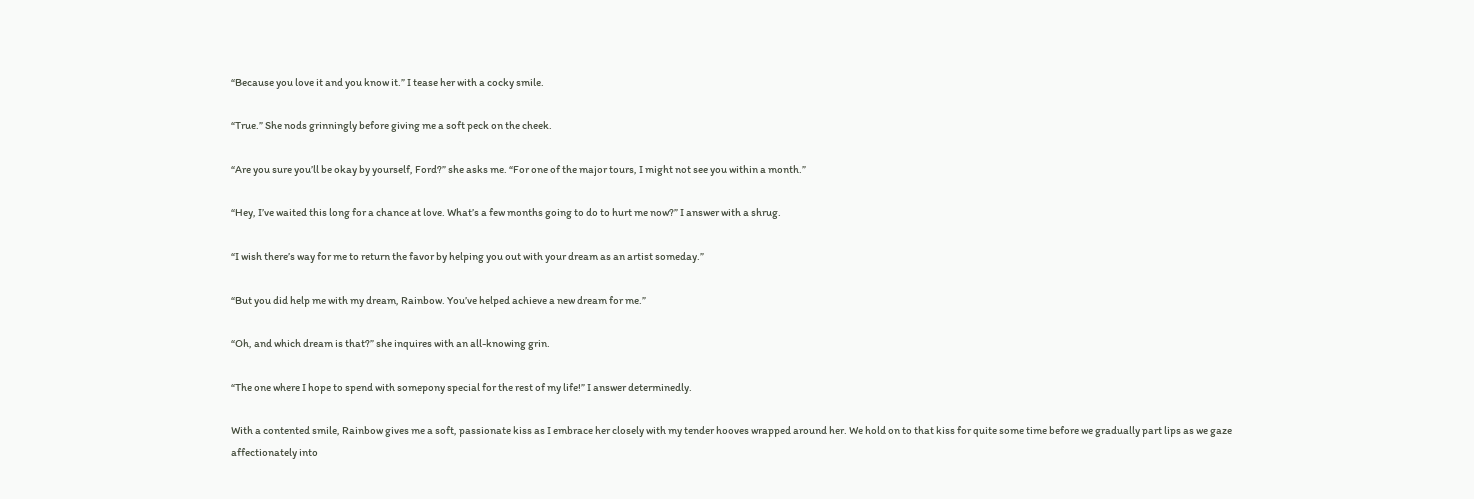“Because you love it and you know it.” I tease her with a cocky smile.

“True.” She nods grinningly before giving me a soft peck on the cheek.

“Are you sure you’ll be okay by yourself, Ford?” she asks me. “For one of the major tours, I might not see you within a month.”

“Hey, I’ve waited this long for a chance at love. What’s a few months going to do to hurt me now?” I answer with a shrug.

“I wish there’s way for me to return the favor by helping you out with your dream as an artist someday.”

“But you did help me with my dream, Rainbow. You’ve helped achieve a new dream for me.”

“Oh, and which dream is that?” she inquires with an all-knowing grin.

“The one where I hope to spend with somepony special for the rest of my life!” I answer determinedly.

With a contented smile, Rainbow gives me a soft, passionate kiss as I embrace her closely with my tender hooves wrapped around her. We hold on to that kiss for quite some time before we gradually part lips as we gaze affectionately into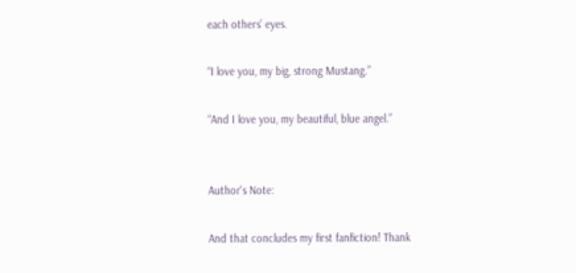each others’ eyes.

“I love you, my big, strong Mustang.”

“And I love you, my beautiful, blue angel.”


Author's Note:

And that concludes my first fanfiction! Thank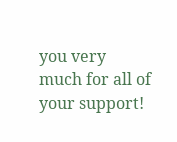you very much for all of your support!